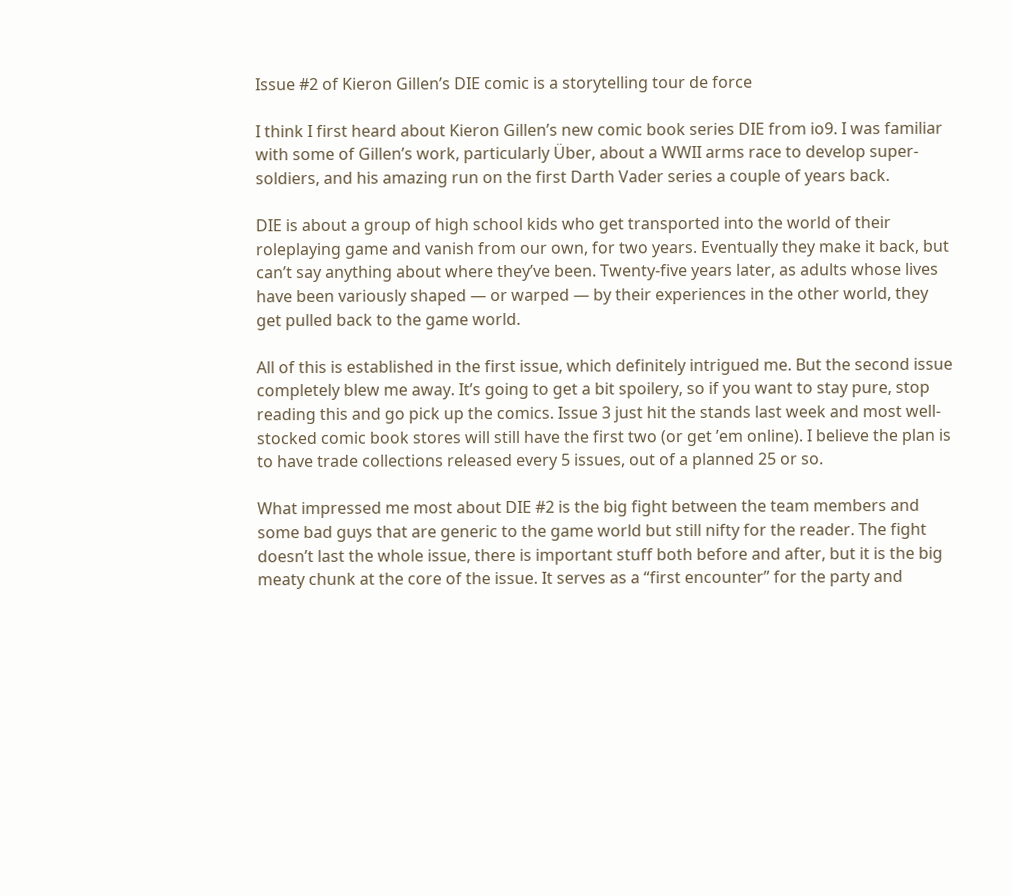Issue #2 of Kieron Gillen’s DIE comic is a storytelling tour de force

I think I first heard about Kieron Gillen’s new comic book series DIE from io9. I was familiar with some of Gillen’s work, particularly Über, about a WWII arms race to develop super-soldiers, and his amazing run on the first Darth Vader series a couple of years back.

DIE is about a group of high school kids who get transported into the world of their roleplaying game and vanish from our own, for two years. Eventually they make it back, but can’t say anything about where they’ve been. Twenty-five years later, as adults whose lives have been variously shaped — or warped — by their experiences in the other world, they get pulled back to the game world.

All of this is established in the first issue, which definitely intrigued me. But the second issue completely blew me away. It’s going to get a bit spoilery, so if you want to stay pure, stop reading this and go pick up the comics. Issue 3 just hit the stands last week and most well-stocked comic book stores will still have the first two (or get ’em online). I believe the plan is to have trade collections released every 5 issues, out of a planned 25 or so.

What impressed me most about DIE #2 is the big fight between the team members and some bad guys that are generic to the game world but still nifty for the reader. The fight doesn’t last the whole issue, there is important stuff both before and after, but it is the big meaty chunk at the core of the issue. It serves as a “first encounter” for the party and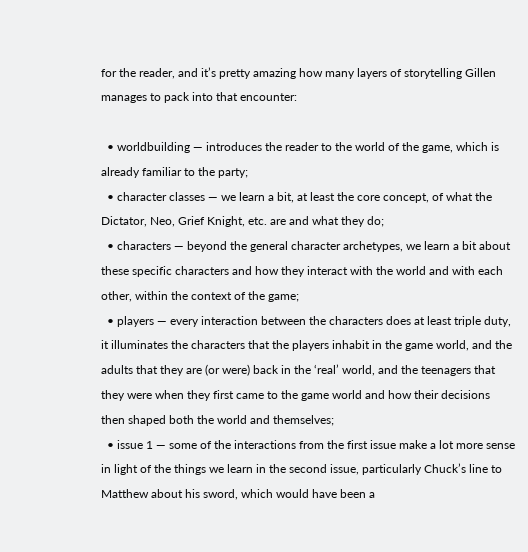for the reader, and it’s pretty amazing how many layers of storytelling Gillen manages to pack into that encounter:

  • worldbuilding — introduces the reader to the world of the game, which is already familiar to the party;
  • character classes — we learn a bit, at least the core concept, of what the Dictator, Neo, Grief Knight, etc. are and what they do;
  • characters — beyond the general character archetypes, we learn a bit about these specific characters and how they interact with the world and with each other, within the context of the game;
  • players — every interaction between the characters does at least triple duty, it illuminates the characters that the players inhabit in the game world, and the adults that they are (or were) back in the ‘real’ world, and the teenagers that they were when they first came to the game world and how their decisions then shaped both the world and themselves;
  • issue 1 — some of the interactions from the first issue make a lot more sense in light of the things we learn in the second issue, particularly Chuck’s line to Matthew about his sword, which would have been a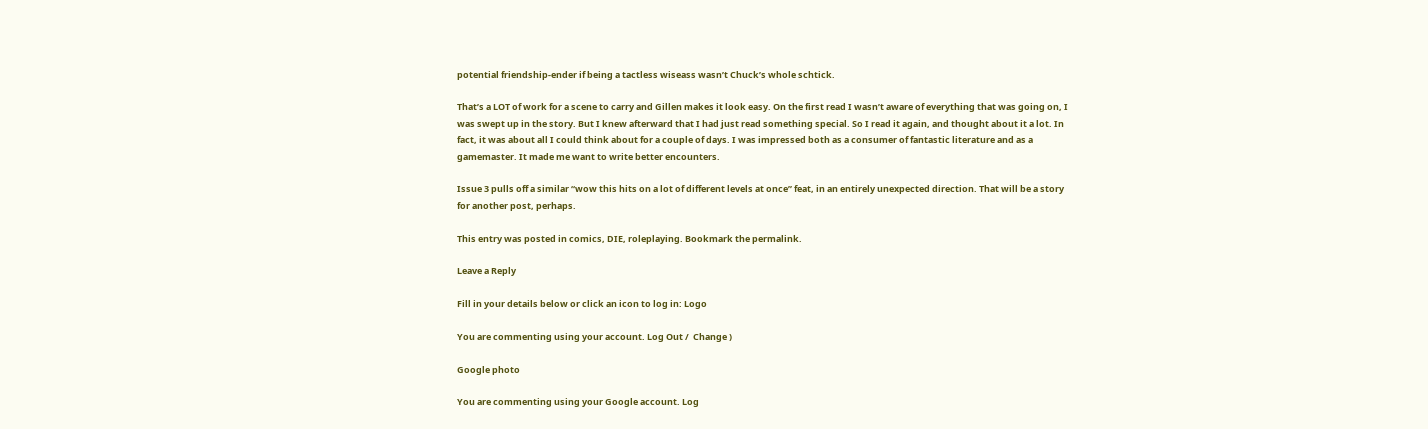potential friendship-ender if being a tactless wiseass wasn’t Chuck’s whole schtick.

That’s a LOT of work for a scene to carry and Gillen makes it look easy. On the first read I wasn’t aware of everything that was going on, I was swept up in the story. But I knew afterward that I had just read something special. So I read it again, and thought about it a lot. In fact, it was about all I could think about for a couple of days. I was impressed both as a consumer of fantastic literature and as a gamemaster. It made me want to write better encounters.

Issue 3 pulls off a similar “wow this hits on a lot of different levels at once” feat, in an entirely unexpected direction. That will be a story for another post, perhaps.

This entry was posted in comics, DIE, roleplaying. Bookmark the permalink.

Leave a Reply

Fill in your details below or click an icon to log in: Logo

You are commenting using your account. Log Out /  Change )

Google photo

You are commenting using your Google account. Log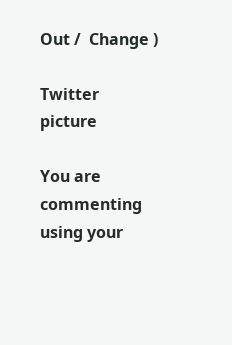Out /  Change )

Twitter picture

You are commenting using your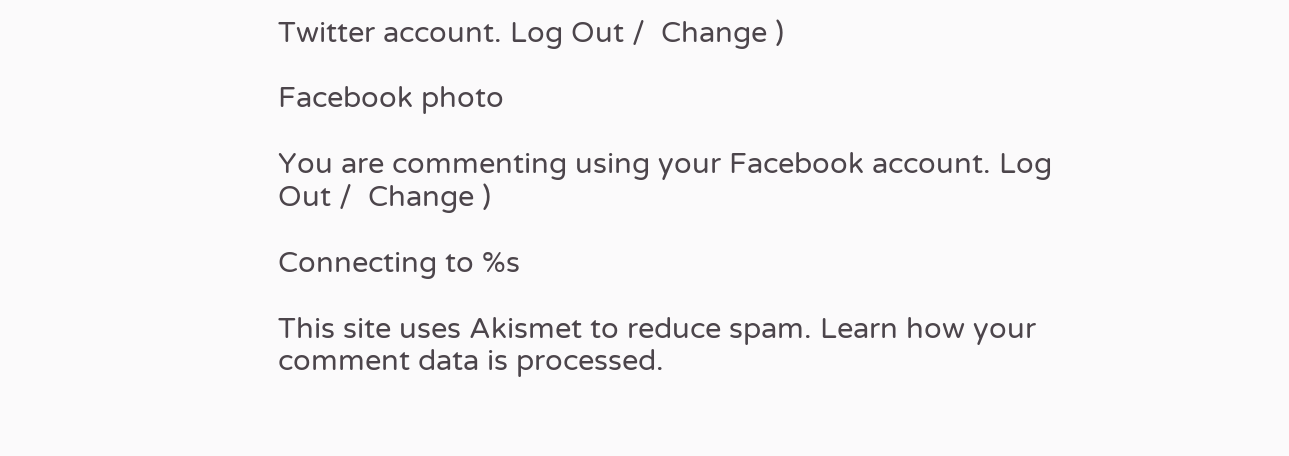Twitter account. Log Out /  Change )

Facebook photo

You are commenting using your Facebook account. Log Out /  Change )

Connecting to %s

This site uses Akismet to reduce spam. Learn how your comment data is processed.